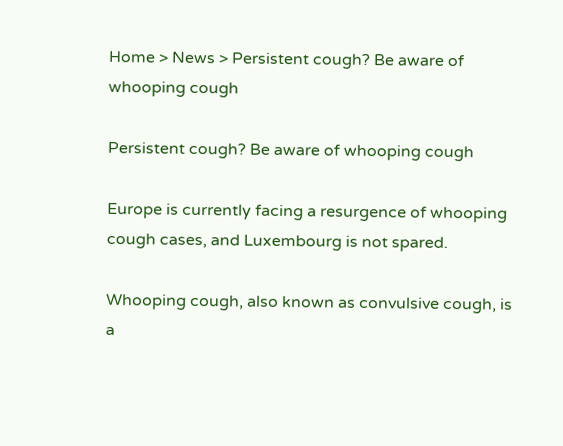Home > News > Persistent cough? Be aware of whooping cough

Persistent cough? Be aware of whooping cough

Europe is currently facing a resurgence of whooping cough cases, and Luxembourg is not spared.

Whooping cough, also known as convulsive cough, is a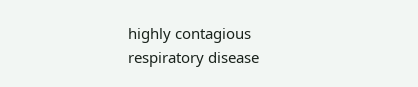highly contagious respiratory disease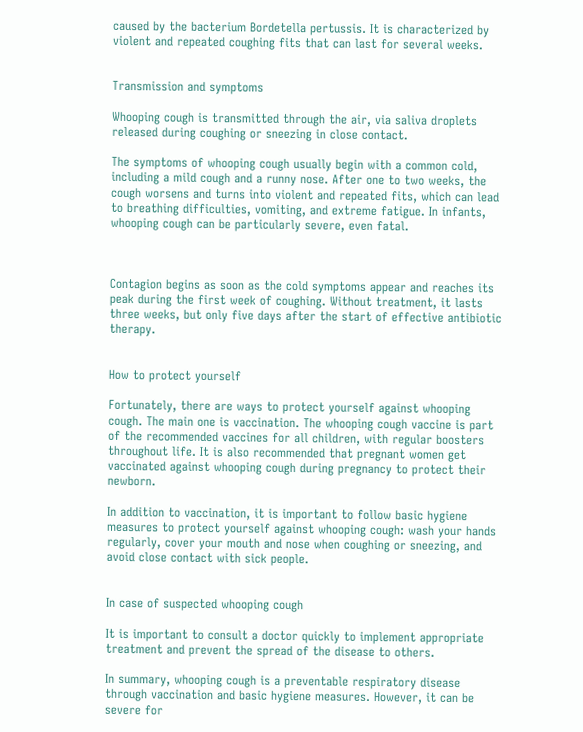caused by the bacterium Bordetella pertussis. It is characterized by violent and repeated coughing fits that can last for several weeks.


Transmission and symptoms

Whooping cough is transmitted through the air, via saliva droplets released during coughing or sneezing in close contact.

The symptoms of whooping cough usually begin with a common cold, including a mild cough and a runny nose. After one to two weeks, the cough worsens and turns into violent and repeated fits, which can lead to breathing difficulties, vomiting, and extreme fatigue. In infants, whooping cough can be particularly severe, even fatal.



Contagion begins as soon as the cold symptoms appear and reaches its peak during the first week of coughing. Without treatment, it lasts three weeks, but only five days after the start of effective antibiotic therapy.


How to protect yourself

Fortunately, there are ways to protect yourself against whooping cough. The main one is vaccination. The whooping cough vaccine is part of the recommended vaccines for all children, with regular boosters throughout life. It is also recommended that pregnant women get vaccinated against whooping cough during pregnancy to protect their newborn.

In addition to vaccination, it is important to follow basic hygiene measures to protect yourself against whooping cough: wash your hands regularly, cover your mouth and nose when coughing or sneezing, and avoid close contact with sick people.


In case of suspected whooping cough

It is important to consult a doctor quickly to implement appropriate treatment and prevent the spread of the disease to others.

In summary, whooping cough is a preventable respiratory disease through vaccination and basic hygiene measures. However, it can be severe for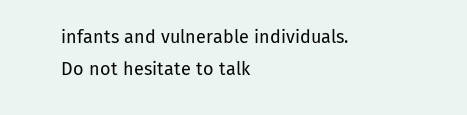infants and vulnerable individuals. Do not hesitate to talk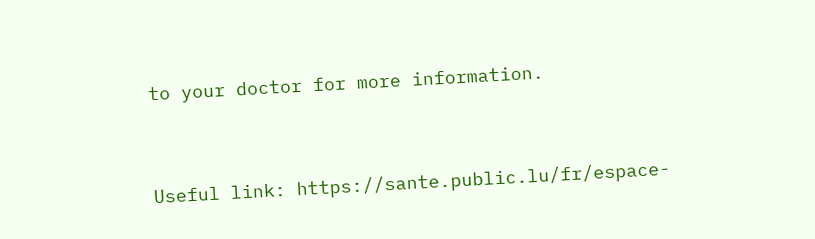to your doctor for more information.


Useful link: https://sante.public.lu/fr/espace-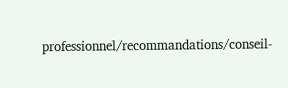professionnel/recommandations/conseil-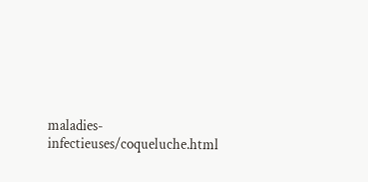maladies-infectieuses/coqueluche.html